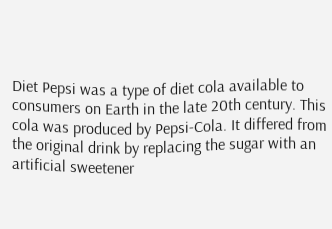Diet Pepsi was a type of diet cola available to consumers on Earth in the late 20th century. This cola was produced by Pepsi-Cola. It differed from the original drink by replacing the sugar with an artificial sweetener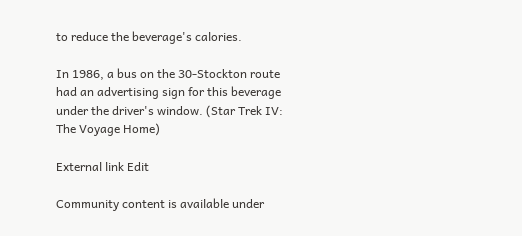to reduce the beverage's calories.

In 1986, a bus on the 30-Stockton route had an advertising sign for this beverage under the driver's window. (Star Trek IV: The Voyage Home)

External link Edit

Community content is available under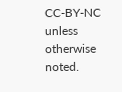CC-BY-NC unless otherwise noted.